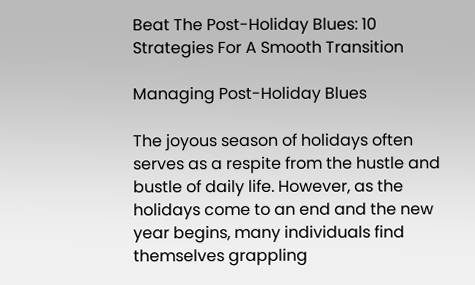Beat The Post-Holiday Blues: 10 Strategies For A Smooth Transition

Managing Post-Holiday Blues

The joyous season of holidays often serves as a respite from the hustle and bustle of daily life. However, as the holidays come to an end and the new year begins, many individuals find themselves grappling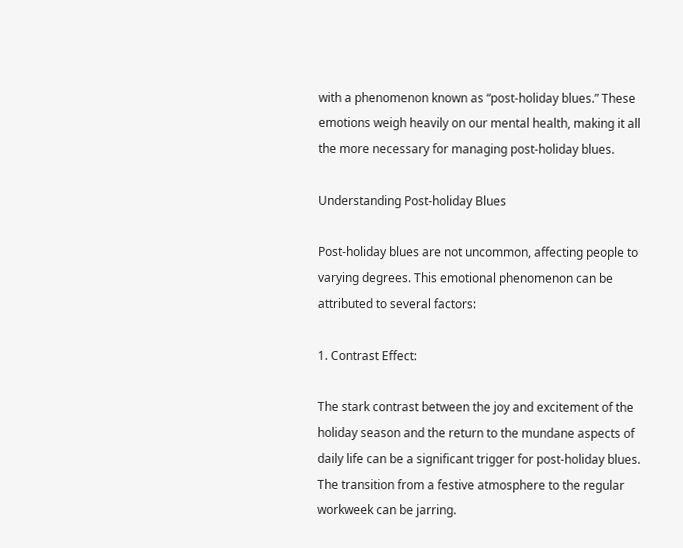with a phenomenon known as “post-holiday blues.” These emotions weigh heavily on our mental health, making it all the more necessary for managing post-holiday blues.

Understanding Post-holiday Blues

Post-holiday blues are not uncommon, affecting people to varying degrees. This emotional phenomenon can be attributed to several factors:

1. Contrast Effect:

The stark contrast between the joy and excitement of the holiday season and the return to the mundane aspects of daily life can be a significant trigger for post-holiday blues. The transition from a festive atmosphere to the regular workweek can be jarring.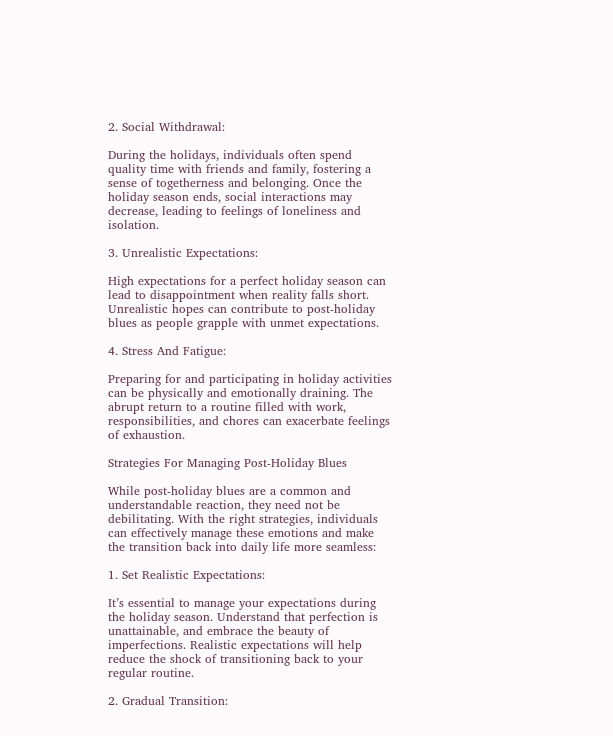2. Social Withdrawal:

During the holidays, individuals often spend quality time with friends and family, fostering a sense of togetherness and belonging. Once the holiday season ends, social interactions may decrease, leading to feelings of loneliness and isolation.

3. Unrealistic Expectations:

High expectations for a perfect holiday season can lead to disappointment when reality falls short. Unrealistic hopes can contribute to post-holiday blues as people grapple with unmet expectations.

4. Stress And Fatigue:

Preparing for and participating in holiday activities can be physically and emotionally draining. The abrupt return to a routine filled with work, responsibilities, and chores can exacerbate feelings of exhaustion.

Strategies For Managing Post-Holiday Blues

While post-holiday blues are a common and understandable reaction, they need not be debilitating. With the right strategies, individuals can effectively manage these emotions and make the transition back into daily life more seamless:

1. Set Realistic Expectations:

It’s essential to manage your expectations during the holiday season. Understand that perfection is unattainable, and embrace the beauty of imperfections. Realistic expectations will help reduce the shock of transitioning back to your regular routine.

2. Gradual Transition: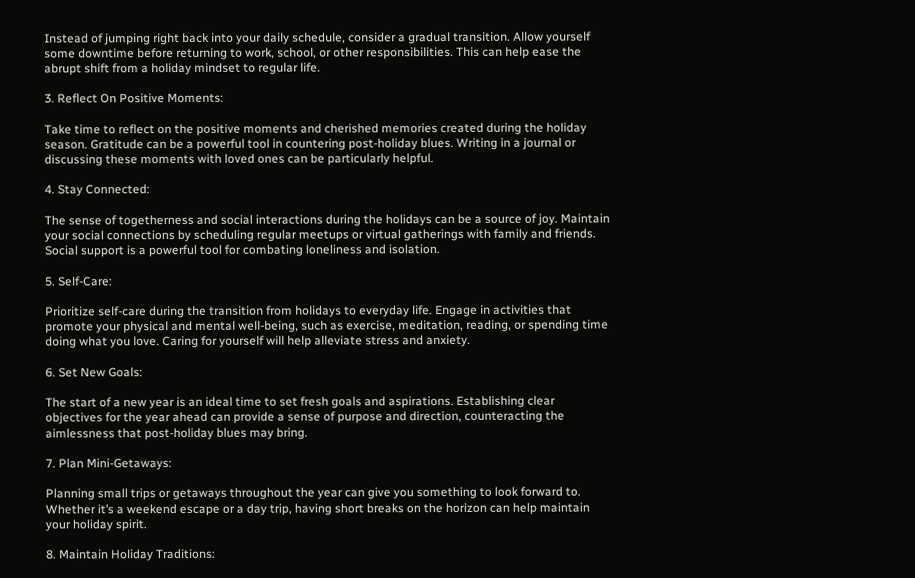Instead of jumping right back into your daily schedule, consider a gradual transition. Allow yourself some downtime before returning to work, school, or other responsibilities. This can help ease the abrupt shift from a holiday mindset to regular life.

3. Reflect On Positive Moments:

Take time to reflect on the positive moments and cherished memories created during the holiday season. Gratitude can be a powerful tool in countering post-holiday blues. Writing in a journal or discussing these moments with loved ones can be particularly helpful.

4. Stay Connected:

The sense of togetherness and social interactions during the holidays can be a source of joy. Maintain your social connections by scheduling regular meetups or virtual gatherings with family and friends. Social support is a powerful tool for combating loneliness and isolation.

5. Self-Care:

Prioritize self-care during the transition from holidays to everyday life. Engage in activities that promote your physical and mental well-being, such as exercise, meditation, reading, or spending time doing what you love. Caring for yourself will help alleviate stress and anxiety.

6. Set New Goals:

The start of a new year is an ideal time to set fresh goals and aspirations. Establishing clear objectives for the year ahead can provide a sense of purpose and direction, counteracting the aimlessness that post-holiday blues may bring.

7. Plan Mini-Getaways:

Planning small trips or getaways throughout the year can give you something to look forward to. Whether it’s a weekend escape or a day trip, having short breaks on the horizon can help maintain your holiday spirit.

8. Maintain Holiday Traditions: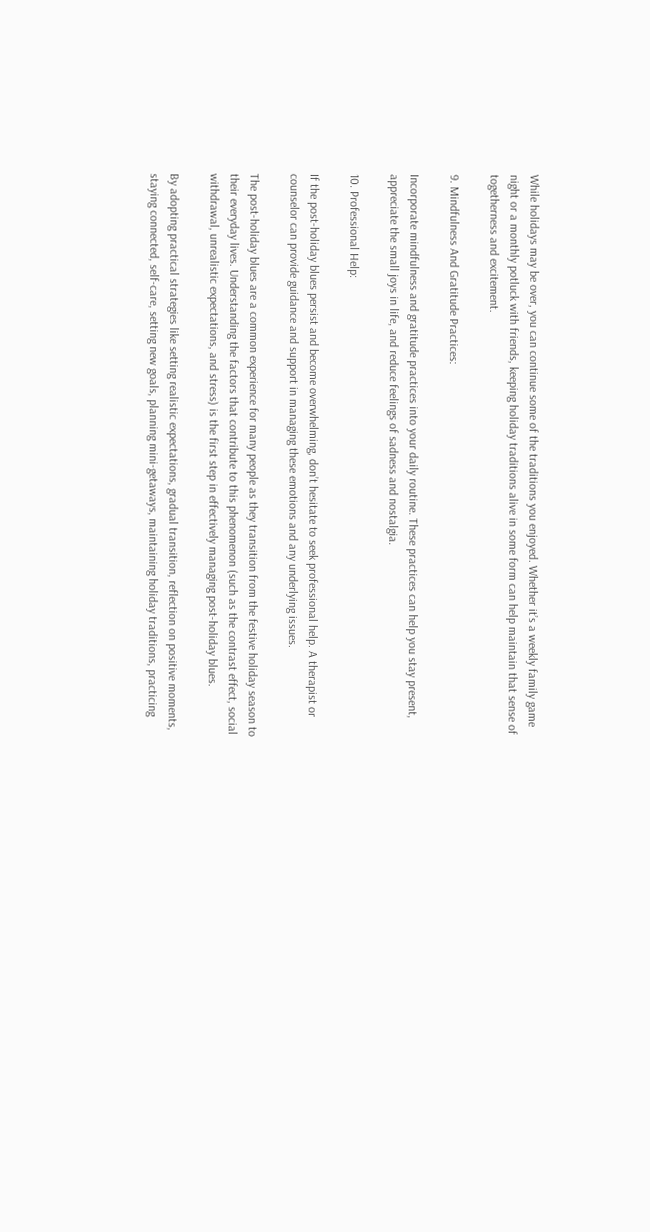While holidays may be over, you can continue some of the traditions you enjoyed. Whether it’s a weekly family game night or a monthly potluck with friends, keeping holiday traditions alive in some form can help maintain that sense of togetherness and excitement.

9. Mindfulness And Gratitude Practices:

Incorporate mindfulness and gratitude practices into your daily routine. These practices can help you stay present, appreciate the small joys in life, and reduce feelings of sadness and nostalgia.

10. Professional Help:

If the post-holiday blues persist and become overwhelming, don’t hesitate to seek professional help. A therapist or counselor can provide guidance and support in managing these emotions and any underlying issues.

The post-holiday blues are a common experience for many people as they transition from the festive holiday season to their everyday lives. Understanding the factors that contribute to this phenomenon (such as the contrast effect, social withdrawal, unrealistic expectations, and stress) is the first step in effectively managing post-holiday blues.

By adopting practical strategies like setting realistic expectations, gradual transition, reflection on positive moments, staying connected, self-care, setting new goals, planning mini-getaways, maintaining holiday traditions, practicing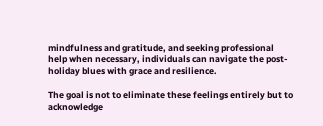mindfulness and gratitude, and seeking professional help when necessary, individuals can navigate the post-holiday blues with grace and resilience.

The goal is not to eliminate these feelings entirely but to acknowledge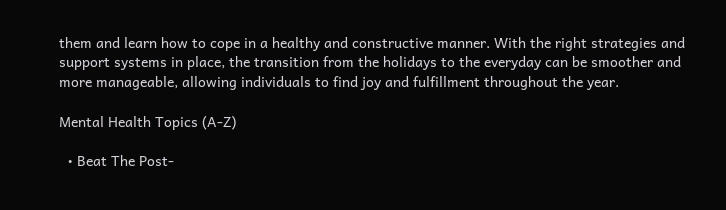them and learn how to cope in a healthy and constructive manner. With the right strategies and support systems in place, the transition from the holidays to the everyday can be smoother and more manageable, allowing individuals to find joy and fulfillment throughout the year.

Mental Health Topics (A-Z)

  • Beat The Post-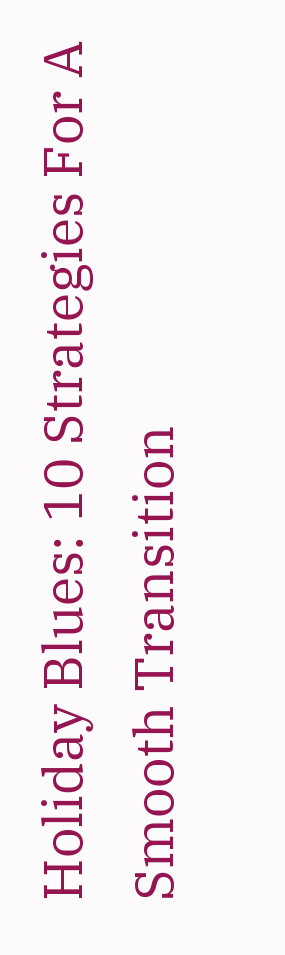Holiday Blues: 10 Strategies For A Smooth Transition